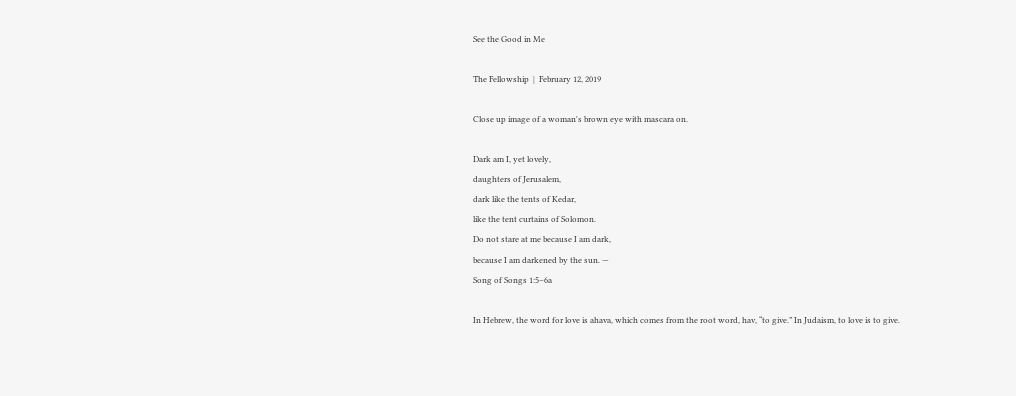See the Good in Me

The Fellowship  |  February 12, 2019

Close up image of a woman's brown eye with mascara on.

Dark am I, yet lovely,
daughters of Jerusalem,
dark like the tents of Kedar,
like the tent curtains of Solomon.
Do not stare at me because I am dark,
because I am darkened by the sun. —
Song of Songs 1:5–6a

In Hebrew, the word for love is ahava, which comes from the root word, hav, “to give.” In Judaism, to love is to give.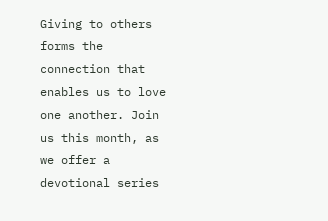Giving to others forms the connection that enables us to love one another. Join us this month, as we offer a devotional series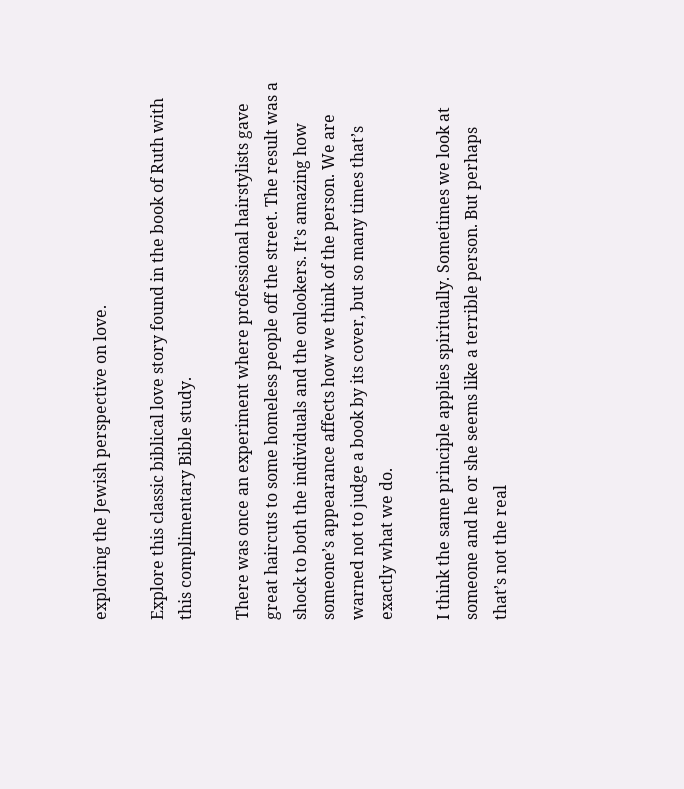exploring the Jewish perspective on love.

Explore this classic biblical love story found in the book of Ruth with this complimentary Bible study.

There was once an experiment where professional hairstylists gave great haircuts to some homeless people off the street. The result was a shock to both the individuals and the onlookers. It’s amazing how someone’s appearance affects how we think of the person. We are warned not to judge a book by its cover, but so many times that’s exactly what we do.

I think the same principle applies spiritually. Sometimes we look at someone and he or she seems like a terrible person. But perhaps that’s not the real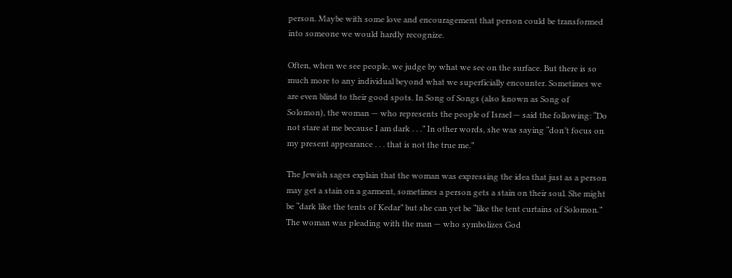person. Maybe with some love and encouragement that person could be transformed into someone we would hardly recognize.

Often, when we see people, we judge by what we see on the surface. But there is so much more to any individual beyond what we superficially encounter. Sometimes we are even blind to their good spots. In Song of Songs (also known as Song of Solomon), the woman — who represents the people of Israel — said the following: “Do not stare at me because I am dark . . .” In other words, she was saying “don’t focus on my present appearance . . . that is not the true me.”

The Jewish sages explain that the woman was expressing the idea that just as a person may get a stain on a garment, sometimes a person gets a stain on their soul. She might be “dark like the tents of Kedar” but she can yet be “like the tent curtains of Solomon.” The woman was pleading with the man — who symbolizes God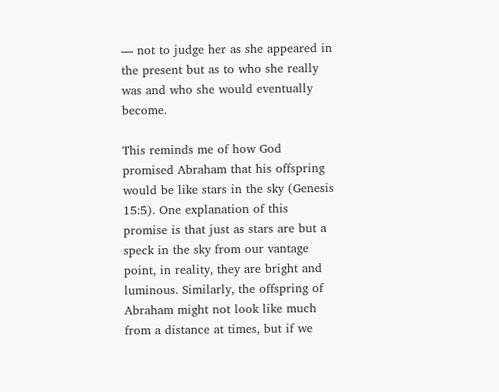— not to judge her as she appeared in the present but as to who she really was and who she would eventually become.

This reminds me of how God promised Abraham that his offspring would be like stars in the sky (Genesis 15:5). One explanation of this promise is that just as stars are but a speck in the sky from our vantage point, in reality, they are bright and luminous. Similarly, the offspring of Abraham might not look like much from a distance at times, but if we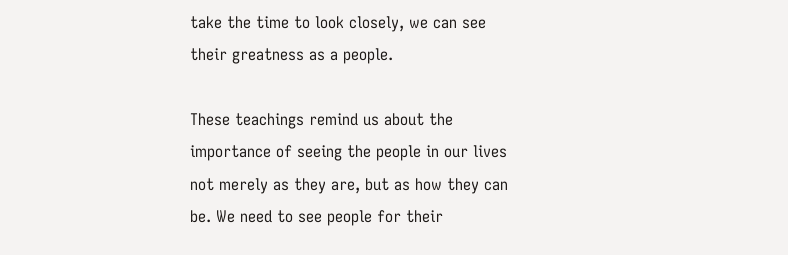take the time to look closely, we can see their greatness as a people.

These teachings remind us about the importance of seeing the people in our lives not merely as they are, but as how they can be. We need to see people for their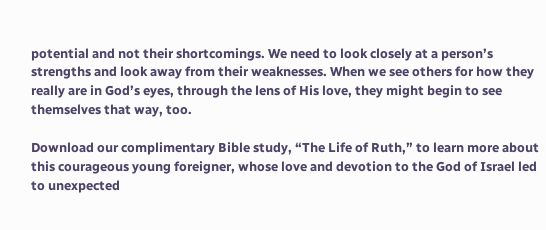potential and not their shortcomings. We need to look closely at a person’s strengths and look away from their weaknesses. When we see others for how they really are in God’s eyes, through the lens of His love, they might begin to see themselves that way, too.

Download our complimentary Bible study, “The Life of Ruth,” to learn more about this courageous young foreigner, whose love and devotion to the God of Israel led to unexpected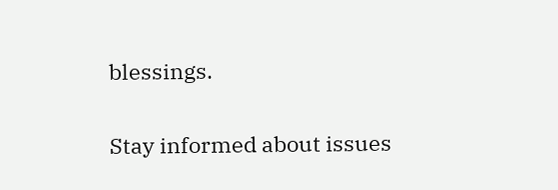blessings.

Stay informed about issues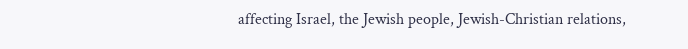affecting Israel, the Jewish people, Jewish-Christian relations,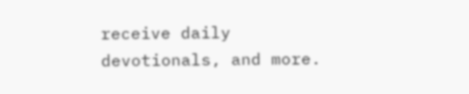receive daily devotionals, and more.